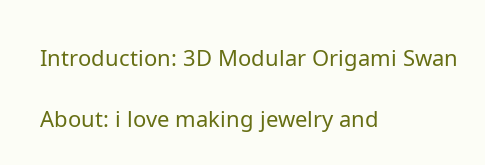Introduction: 3D Modular Origami Swan

About: i love making jewelry and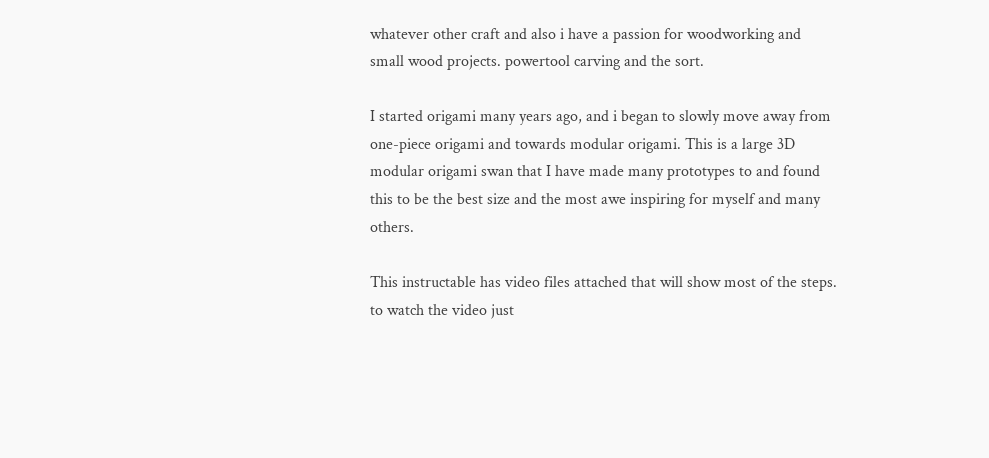whatever other craft and also i have a passion for woodworking and small wood projects. powertool carving and the sort.

I started origami many years ago, and i began to slowly move away from one-piece origami and towards modular origami. This is a large 3D modular origami swan that I have made many prototypes to and found this to be the best size and the most awe inspiring for myself and many others.

This instructable has video files attached that will show most of the steps. to watch the video just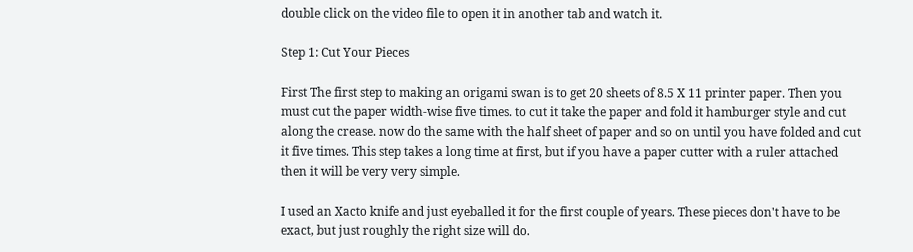double click on the video file to open it in another tab and watch it.

Step 1: Cut Your Pieces

First The first step to making an origami swan is to get 20 sheets of 8.5 X 11 printer paper. Then you must cut the paper width-wise five times. to cut it take the paper and fold it hamburger style and cut along the crease. now do the same with the half sheet of paper and so on until you have folded and cut it five times. This step takes a long time at first, but if you have a paper cutter with a ruler attached then it will be very very simple.

I used an Xacto knife and just eyeballed it for the first couple of years. These pieces don't have to be exact, but just roughly the right size will do.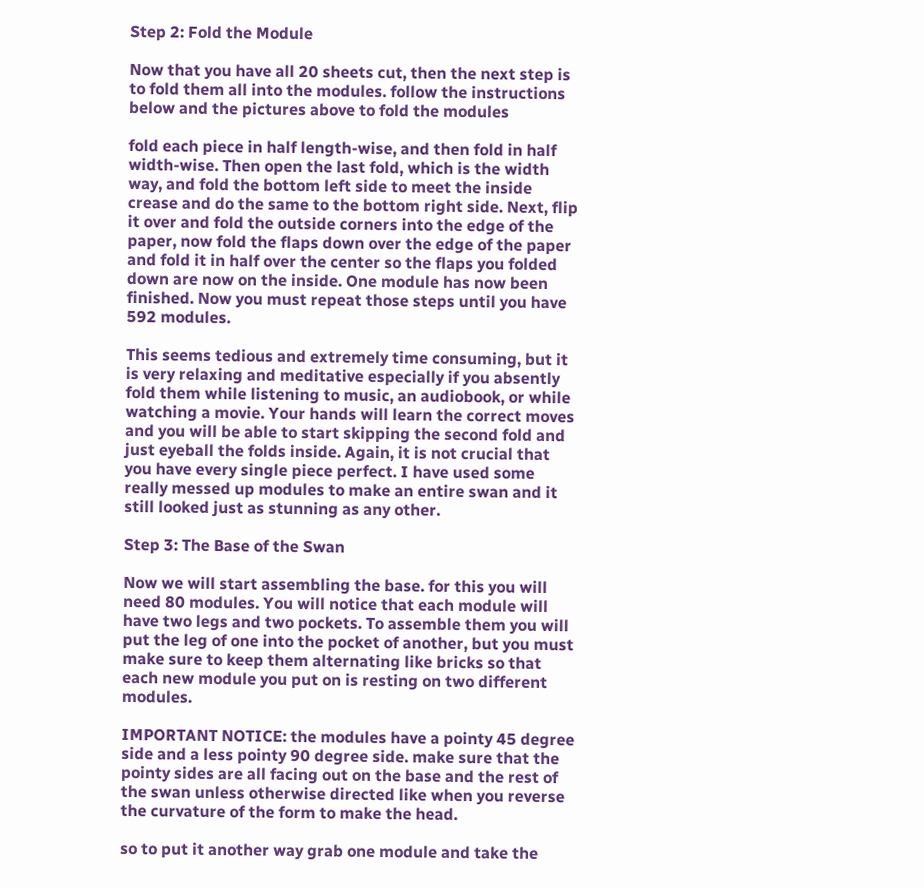Step 2: Fold the Module

Now that you have all 20 sheets cut, then the next step is to fold them all into the modules. follow the instructions below and the pictures above to fold the modules

fold each piece in half length-wise, and then fold in half width-wise. Then open the last fold, which is the width way, and fold the bottom left side to meet the inside crease and do the same to the bottom right side. Next, flip it over and fold the outside corners into the edge of the paper, now fold the flaps down over the edge of the paper and fold it in half over the center so the flaps you folded down are now on the inside. One module has now been finished. Now you must repeat those steps until you have 592 modules.

This seems tedious and extremely time consuming, but it is very relaxing and meditative especially if you absently fold them while listening to music, an audiobook, or while watching a movie. Your hands will learn the correct moves and you will be able to start skipping the second fold and just eyeball the folds inside. Again, it is not crucial that you have every single piece perfect. I have used some really messed up modules to make an entire swan and it still looked just as stunning as any other.

Step 3: The Base of the Swan

Now we will start assembling the base. for this you will need 80 modules. You will notice that each module will have two legs and two pockets. To assemble them you will put the leg of one into the pocket of another, but you must make sure to keep them alternating like bricks so that each new module you put on is resting on two different modules.

IMPORTANT NOTICE: the modules have a pointy 45 degree side and a less pointy 90 degree side. make sure that the pointy sides are all facing out on the base and the rest of the swan unless otherwise directed like when you reverse the curvature of the form to make the head.

so to put it another way grab one module and take the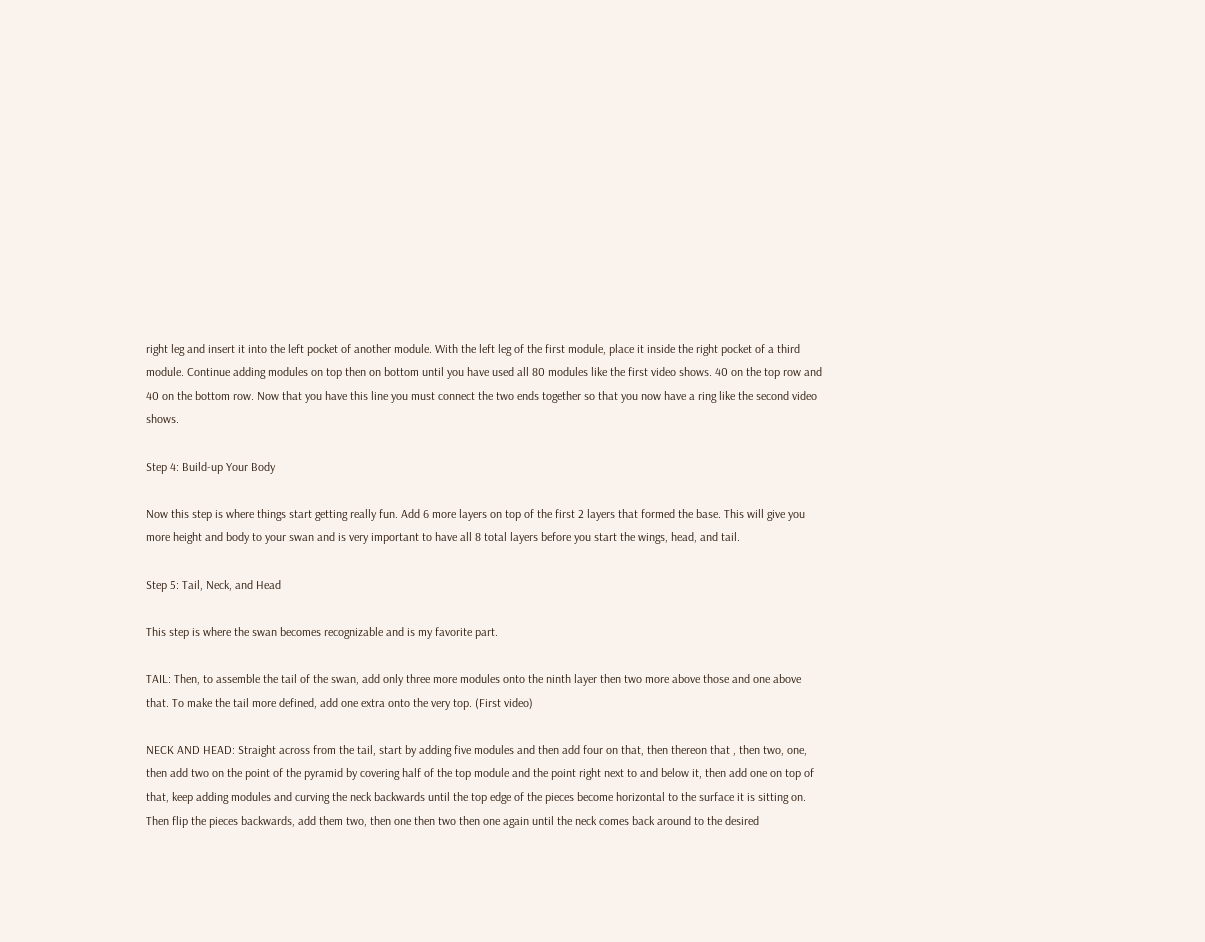right leg and insert it into the left pocket of another module. With the left leg of the first module, place it inside the right pocket of a third module. Continue adding modules on top then on bottom until you have used all 80 modules like the first video shows. 40 on the top row and 40 on the bottom row. Now that you have this line you must connect the two ends together so that you now have a ring like the second video shows.

Step 4: Build-up Your Body

Now this step is where things start getting really fun. Add 6 more layers on top of the first 2 layers that formed the base. This will give you more height and body to your swan and is very important to have all 8 total layers before you start the wings, head, and tail.

Step 5: Tail, Neck, and Head

This step is where the swan becomes recognizable and is my favorite part.

TAIL: Then, to assemble the tail of the swan, add only three more modules onto the ninth layer then two more above those and one above that. To make the tail more defined, add one extra onto the very top. (First video)

NECK AND HEAD: Straight across from the tail, start by adding five modules and then add four on that, then thereon that , then two, one, then add two on the point of the pyramid by covering half of the top module and the point right next to and below it, then add one on top of that, keep adding modules and curving the neck backwards until the top edge of the pieces become horizontal to the surface it is sitting on. Then flip the pieces backwards, add them two, then one then two then one again until the neck comes back around to the desired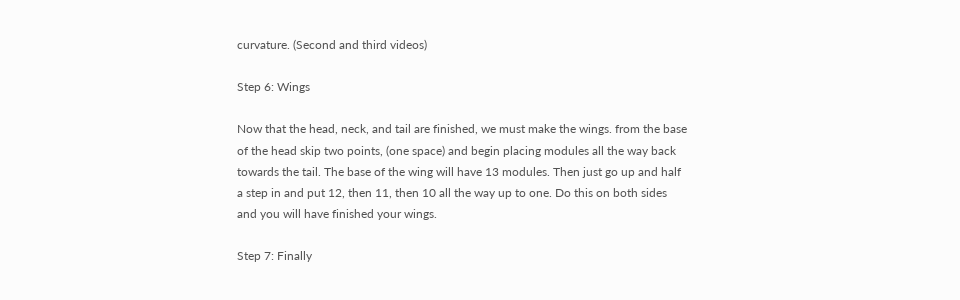curvature. (Second and third videos)

Step 6: Wings

Now that the head, neck, and tail are finished, we must make the wings. from the base of the head skip two points, (one space) and begin placing modules all the way back towards the tail. The base of the wing will have 13 modules. Then just go up and half a step in and put 12, then 11, then 10 all the way up to one. Do this on both sides and you will have finished your wings.

Step 7: Finally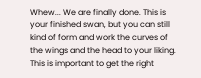Whew... We are finally done. This is your finished swan, but you can still kind of form and work the curves of the wings and the head to your liking. This is important to get the right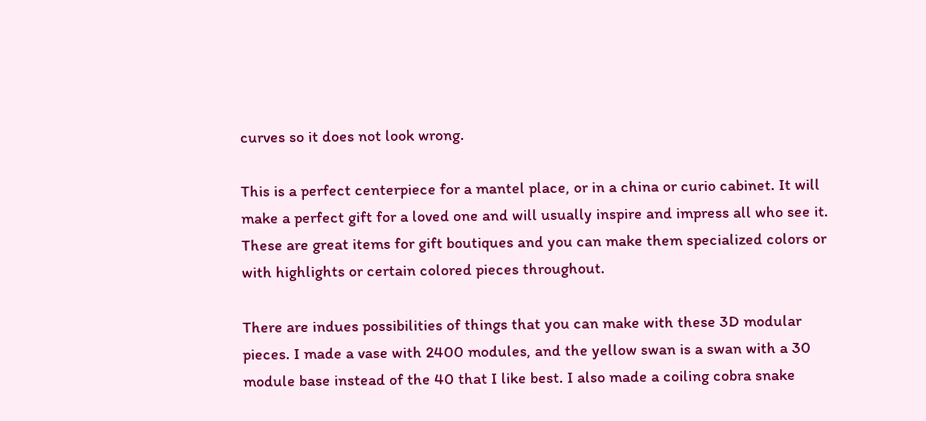curves so it does not look wrong.

This is a perfect centerpiece for a mantel place, or in a china or curio cabinet. It will make a perfect gift for a loved one and will usually inspire and impress all who see it. These are great items for gift boutiques and you can make them specialized colors or with highlights or certain colored pieces throughout.

There are indues possibilities of things that you can make with these 3D modular pieces. I made a vase with 2400 modules, and the yellow swan is a swan with a 30 module base instead of the 40 that I like best. I also made a coiling cobra snake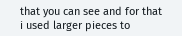that you can see and for that i used larger pieces to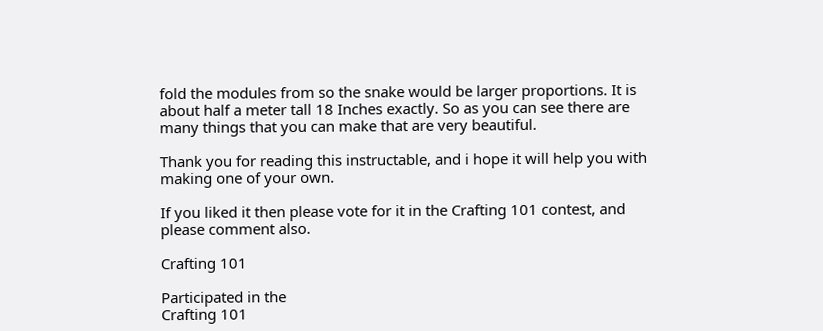fold the modules from so the snake would be larger proportions. It is about half a meter tall 18 Inches exactly. So as you can see there are many things that you can make that are very beautiful.

Thank you for reading this instructable, and i hope it will help you with making one of your own.

If you liked it then please vote for it in the Crafting 101 contest, and please comment also.

Crafting 101

Participated in the
Crafting 101